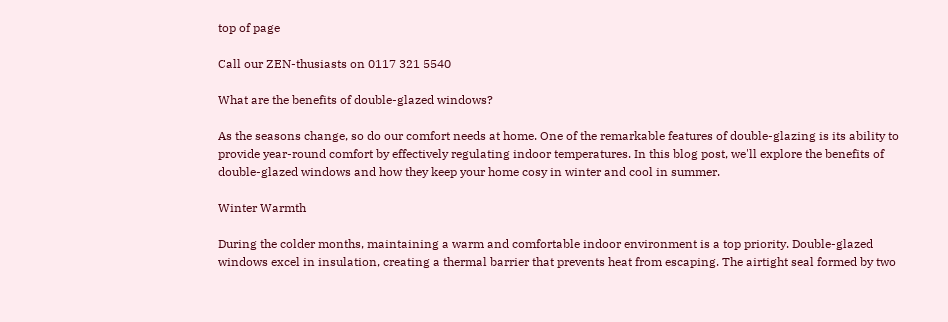top of page

Call our ZEN-thusiasts on 0117 321 5540

What are the benefits of double-glazed windows?

As the seasons change, so do our comfort needs at home. One of the remarkable features of double-glazing is its ability to provide year-round comfort by effectively regulating indoor temperatures. In this blog post, we'll explore the benefits of double-glazed windows and how they keep your home cosy in winter and cool in summer.

Winter Warmth

During the colder months, maintaining a warm and comfortable indoor environment is a top priority. Double-glazed windows excel in insulation, creating a thermal barrier that prevents heat from escaping. The airtight seal formed by two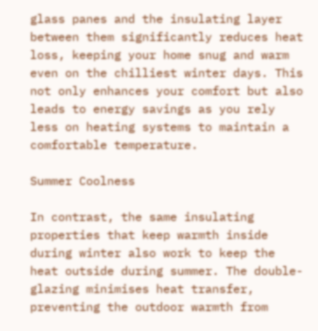glass panes and the insulating layer between them significantly reduces heat loss, keeping your home snug and warm even on the chilliest winter days. This not only enhances your comfort but also leads to energy savings as you rely less on heating systems to maintain a comfortable temperature.

Summer Coolness

In contrast, the same insulating properties that keep warmth inside during winter also work to keep the heat outside during summer. The double-glazing minimises heat transfer, preventing the outdoor warmth from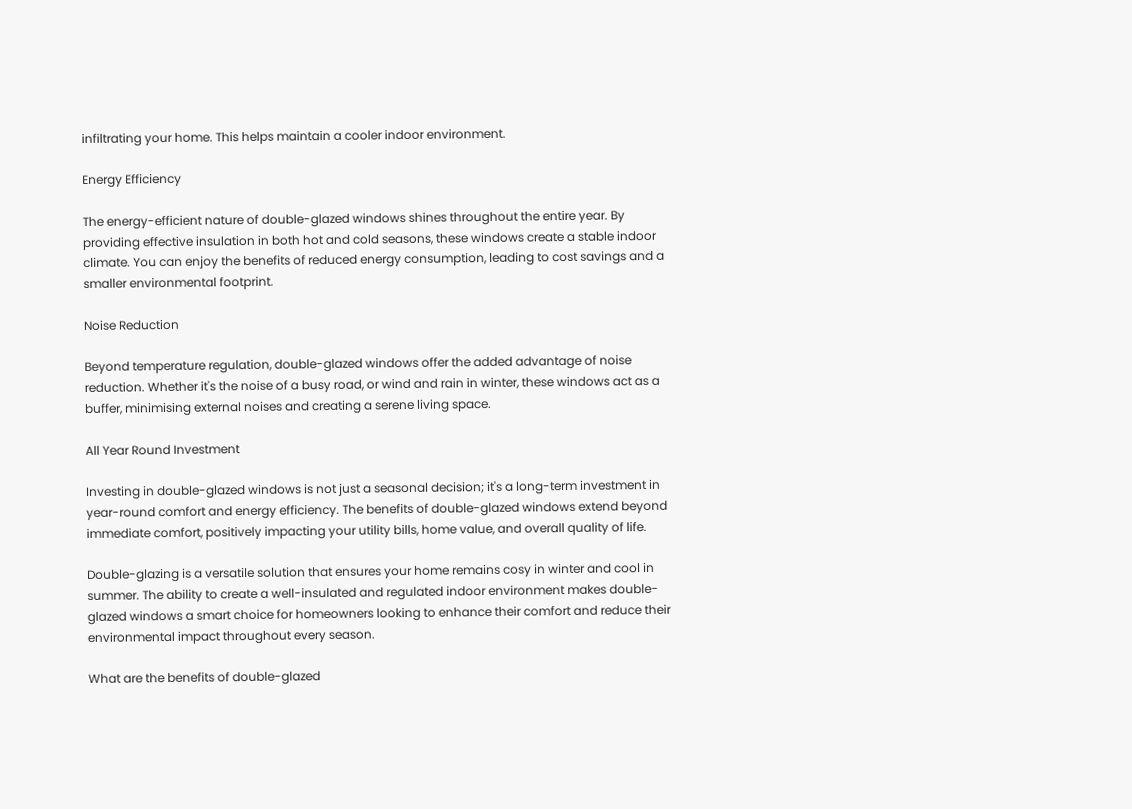infiltrating your home. This helps maintain a cooler indoor environment.

Energy Efficiency

The energy-efficient nature of double-glazed windows shines throughout the entire year. By providing effective insulation in both hot and cold seasons, these windows create a stable indoor climate. You can enjoy the benefits of reduced energy consumption, leading to cost savings and a smaller environmental footprint.

Noise Reduction

Beyond temperature regulation, double-glazed windows offer the added advantage of noise reduction. Whether it's the noise of a busy road, or wind and rain in winter, these windows act as a buffer, minimising external noises and creating a serene living space.

All Year Round Investment

Investing in double-glazed windows is not just a seasonal decision; it's a long-term investment in year-round comfort and energy efficiency. The benefits of double-glazed windows extend beyond immediate comfort, positively impacting your utility bills, home value, and overall quality of life.

Double-glazing is a versatile solution that ensures your home remains cosy in winter and cool in summer. The ability to create a well-insulated and regulated indoor environment makes double-glazed windows a smart choice for homeowners looking to enhance their comfort and reduce their environmental impact throughout every season.

What are the benefits of double-glazed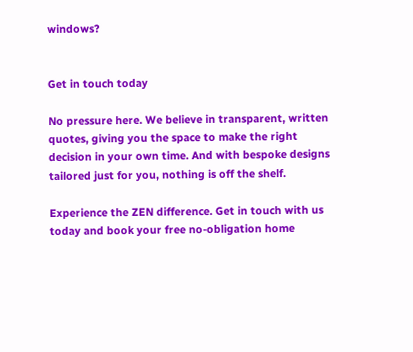windows?


Get in touch today

No pressure here. We believe in transparent, written quotes, giving you the space to make the right decision in your own time. And with bespoke designs tailored just for you, nothing is off the shelf.

Experience the ZEN difference. Get in touch with us today and book your free no-obligation home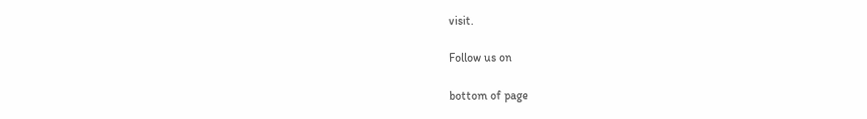visit.

Follow us on

bottom of page